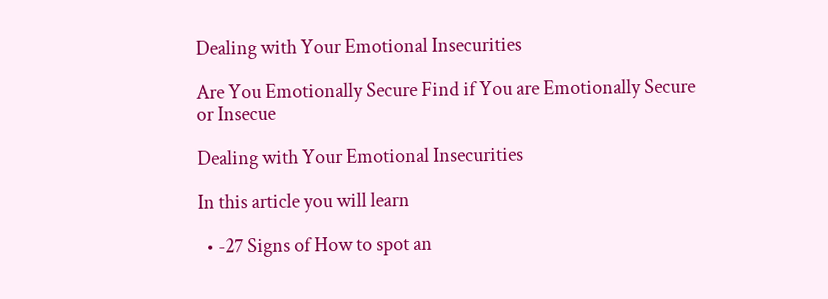Dealing with Your Emotional Insecurities

Are You Emotionally Secure Find if You are Emotionally Secure or Insecue

Dealing with Your Emotional Insecurities

In this article you will learn

  • -27 Signs of How to spot an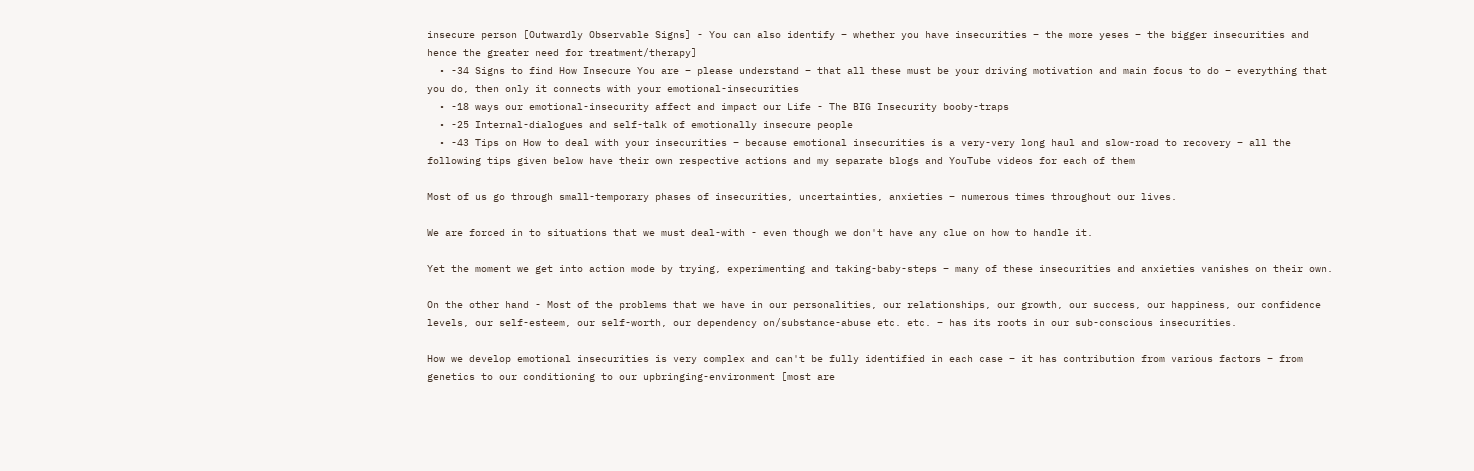insecure person [Outwardly Observable Signs] - You can also identify – whether you have insecurities – the more yeses – the bigger insecurities and hence the greater need for treatment/therapy]
  • -34 Signs to find How Insecure You are – please understand – that all these must be your driving motivation and main focus to do – everything that you do, then only it connects with your emotional-insecurities
  • -18 ways our emotional-insecurity affect and impact our Life - The BIG Insecurity booby-traps
  • -25 Internal-dialogues and self-talk of emotionally insecure people
  • -43 Tips on How to deal with your insecurities – because emotional insecurities is a very-very long haul and slow-road to recovery – all the following tips given below have their own respective actions and my separate blogs and YouTube videos for each of them

Most of us go through small-temporary phases of insecurities, uncertainties, anxieties – numerous times throughout our lives.

We are forced in to situations that we must deal-with - even though we don't have any clue on how to handle it.

Yet the moment we get into action mode by trying, experimenting and taking-baby-steps – many of these insecurities and anxieties vanishes on their own.

On the other hand - Most of the problems that we have in our personalities, our relationships, our growth, our success, our happiness, our confidence levels, our self-esteem, our self-worth, our dependency on/substance-abuse etc. etc. – has its roots in our sub-conscious insecurities.

How we develop emotional insecurities is very complex and can't be fully identified in each case – it has contribution from various factors – from genetics to our conditioning to our upbringing-environment [most are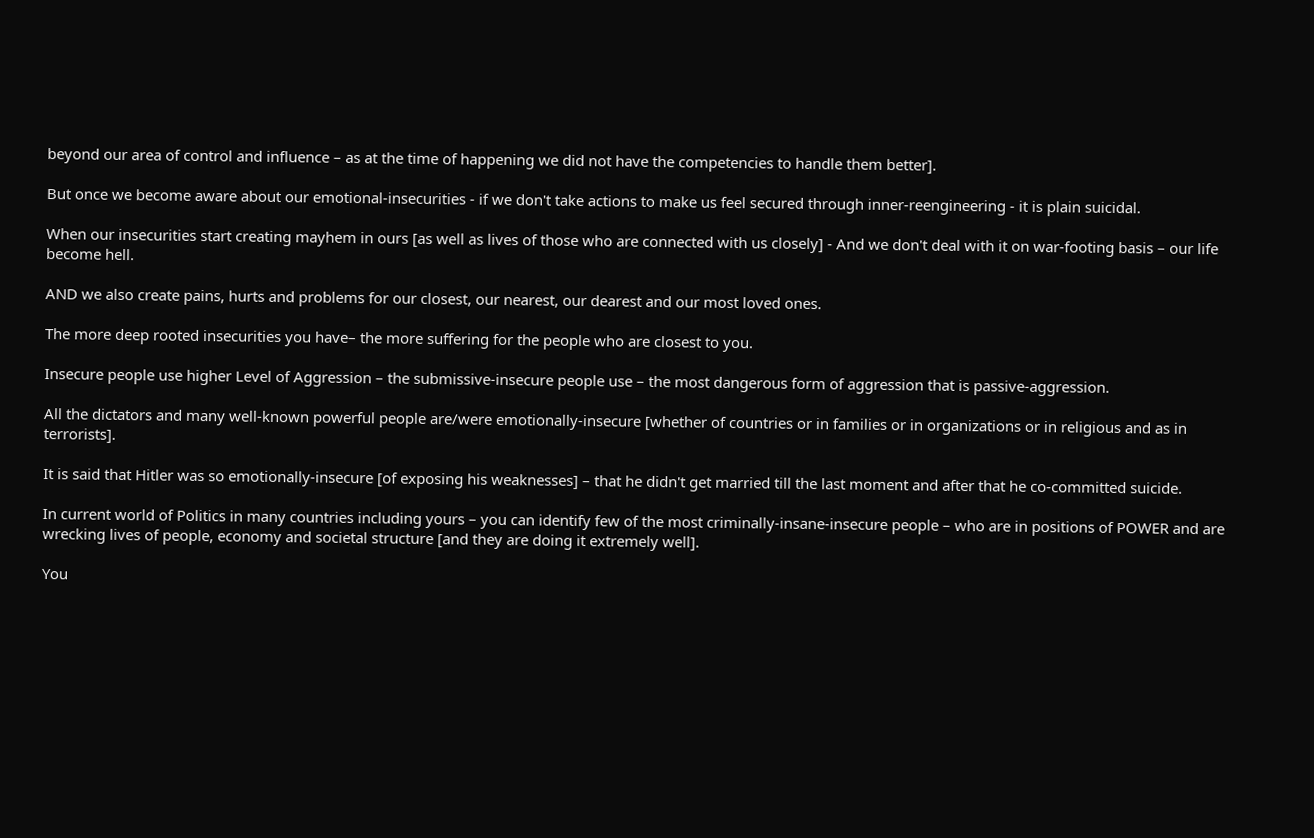beyond our area of control and influence – as at the time of happening we did not have the competencies to handle them better].

But once we become aware about our emotional-insecurities - if we don't take actions to make us feel secured through inner-reengineering - it is plain suicidal.

When our insecurities start creating mayhem in ours [as well as lives of those who are connected with us closely] - And we don't deal with it on war-footing basis – our life become hell.

AND we also create pains, hurts and problems for our closest, our nearest, our dearest and our most loved ones.

The more deep rooted insecurities you have– the more suffering for the people who are closest to you.

Insecure people use higher Level of Aggression – the submissive-insecure people use – the most dangerous form of aggression that is passive-aggression.

All the dictators and many well-known powerful people are/were emotionally-insecure [whether of countries or in families or in organizations or in religious and as in terrorists].

It is said that Hitler was so emotionally-insecure [of exposing his weaknesses] – that he didn't get married till the last moment and after that he co-committed suicide.

In current world of Politics in many countries including yours – you can identify few of the most criminally-insane-insecure people – who are in positions of POWER and are wrecking lives of people, economy and societal structure [and they are doing it extremely well].

You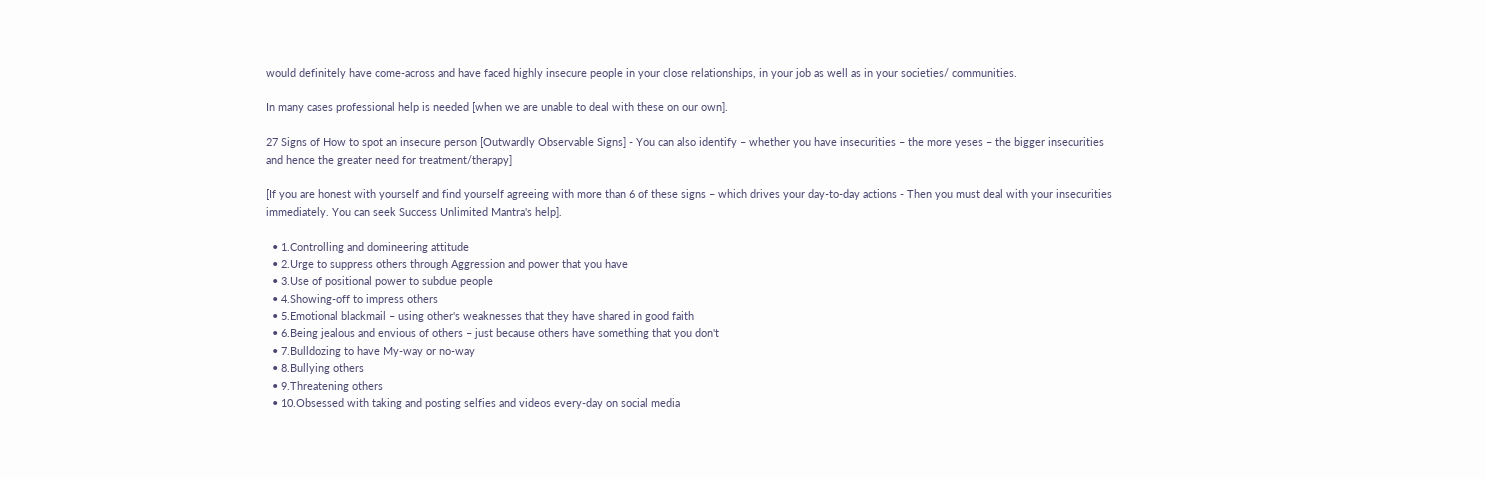would definitely have come-across and have faced highly insecure people in your close relationships, in your job as well as in your societies/ communities.

In many cases professional help is needed [when we are unable to deal with these on our own].

27 Signs of How to spot an insecure person [Outwardly Observable Signs] - You can also identify – whether you have insecurities – the more yeses – the bigger insecurities and hence the greater need for treatment/therapy]

[If you are honest with yourself and find yourself agreeing with more than 6 of these signs – which drives your day-to-day actions - Then you must deal with your insecurities immediately. You can seek Success Unlimited Mantra's help].

  • 1.Controlling and domineering attitude
  • 2.Urge to suppress others through Aggression and power that you have
  • 3.Use of positional power to subdue people
  • 4.Showing-off to impress others
  • 5.Emotional blackmail – using other's weaknesses that they have shared in good faith
  • 6.Being jealous and envious of others – just because others have something that you don't
  • 7.Bulldozing to have My-way or no-way
  • 8.Bullying others
  • 9.Threatening others
  • 10.Obsessed with taking and posting selfies and videos every-day on social media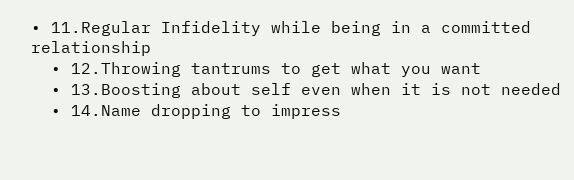• 11.Regular Infidelity while being in a committed relationship
  • 12.Throwing tantrums to get what you want
  • 13.Boosting about self even when it is not needed
  • 14.Name dropping to impress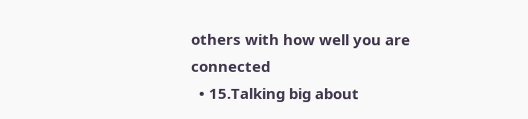others with how well you are connected
  • 15.Talking big about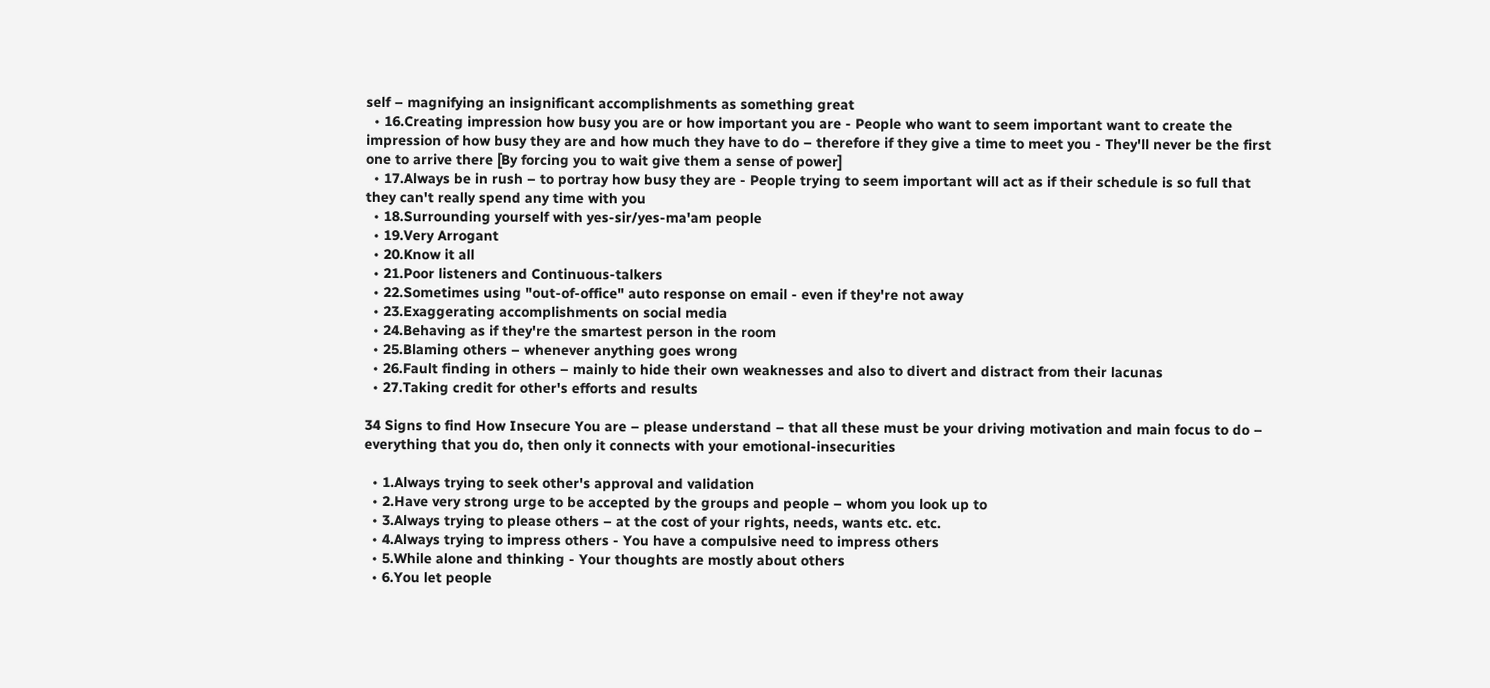self – magnifying an insignificant accomplishments as something great
  • 16.Creating impression how busy you are or how important you are - People who want to seem important want to create the impression of how busy they are and how much they have to do – therefore if they give a time to meet you - They'll never be the first one to arrive there [By forcing you to wait give them a sense of power]
  • 17.Always be in rush – to portray how busy they are - People trying to seem important will act as if their schedule is so full that they can't really spend any time with you
  • 18.Surrounding yourself with yes-sir/yes-ma'am people
  • 19.Very Arrogant
  • 20.Know it all
  • 21.Poor listeners and Continuous-talkers
  • 22.Sometimes using "out-of-office" auto response on email - even if they're not away
  • 23.Exaggerating accomplishments on social media
  • 24.Behaving as if they're the smartest person in the room
  • 25.Blaming others – whenever anything goes wrong
  • 26.Fault finding in others – mainly to hide their own weaknesses and also to divert and distract from their lacunas
  • 27.Taking credit for other's efforts and results

34 Signs to find How Insecure You are – please understand – that all these must be your driving motivation and main focus to do – everything that you do, then only it connects with your emotional-insecurities

  • 1.Always trying to seek other's approval and validation
  • 2.Have very strong urge to be accepted by the groups and people – whom you look up to
  • 3.Always trying to please others – at the cost of your rights, needs, wants etc. etc.
  • 4.Always trying to impress others - You have a compulsive need to impress others
  • 5.While alone and thinking - Your thoughts are mostly about others
  • 6.You let people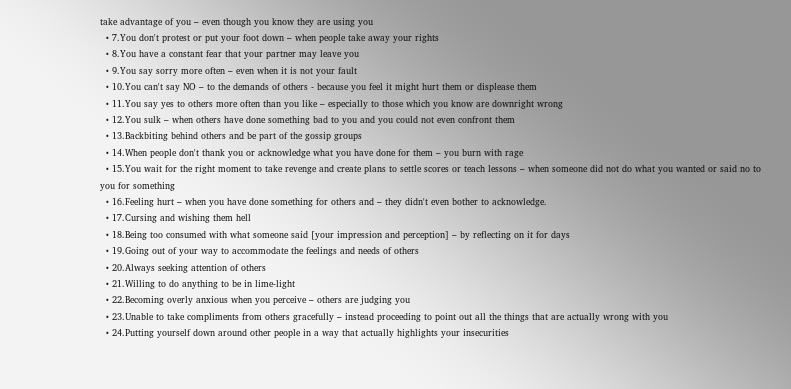take advantage of you – even though you know they are using you
  • 7.You don't protest or put your foot down – when people take away your rights
  • 8.You have a constant fear that your partner may leave you
  • 9.You say sorry more often – even when it is not your fault
  • 10.You can't say NO – to the demands of others - because you feel it might hurt them or displease them
  • 11.You say yes to others more often than you like – especially to those which you know are downright wrong
  • 12.You sulk – when others have done something bad to you and you could not even confront them
  • 13.Backbiting behind others and be part of the gossip groups
  • 14.When people don't thank you or acknowledge what you have done for them – you burn with rage
  • 15.You wait for the right moment to take revenge and create plans to settle scores or teach lessons – when someone did not do what you wanted or said no to you for something
  • 16.Feeling hurt – when you have done something for others and – they didn't even bother to acknowledge.
  • 17.Cursing and wishing them hell
  • 18.Being too consumed with what someone said [your impression and perception] – by reflecting on it for days
  • 19.Going out of your way to accommodate the feelings and needs of others
  • 20.Always seeking attention of others
  • 21.Willing to do anything to be in lime-light
  • 22.Becoming overly anxious when you perceive – others are judging you
  • 23.Unable to take compliments from others gracefully – instead proceeding to point out all the things that are actually wrong with you
  • 24.Putting yourself down around other people in a way that actually highlights your insecurities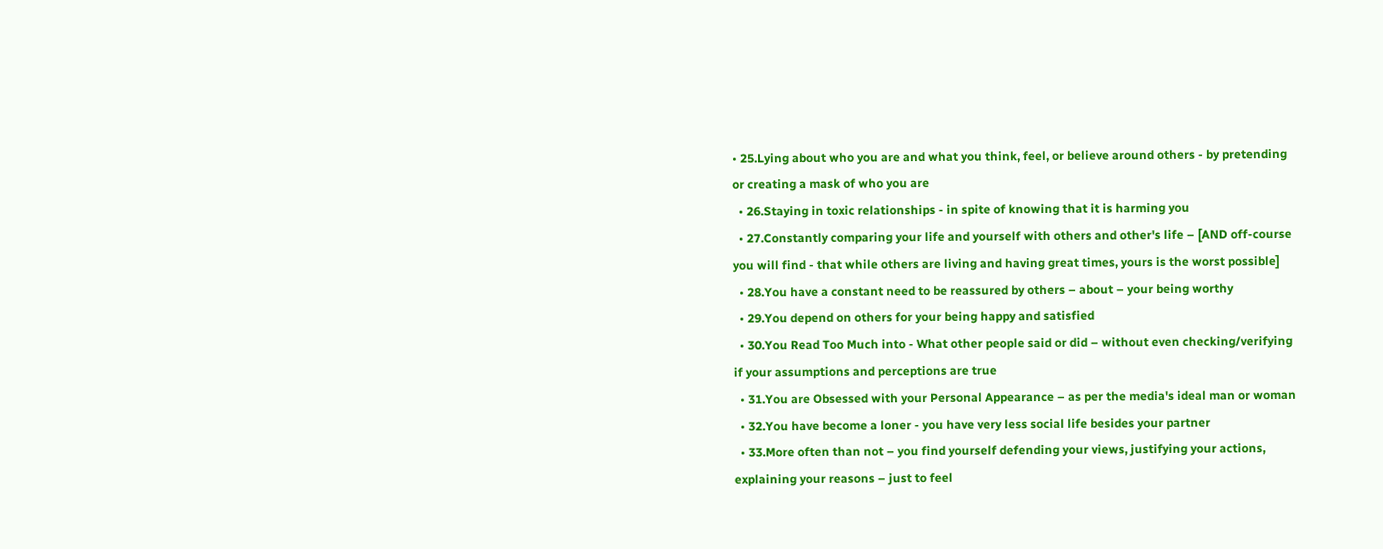• 25.Lying about who you are and what you think, feel, or believe around others - by pretending or creating a mask of who you are
  • 26.Staying in toxic relationships - in spite of knowing that it is harming you
  • 27.Constantly comparing your life and yourself with others and other's life – [AND off-course you will find - that while others are living and having great times, yours is the worst possible]
  • 28.You have a constant need to be reassured by others – about – your being worthy
  • 29.You depend on others for your being happy and satisfied
  • 30.You Read Too Much into - What other people said or did – without even checking/verifying if your assumptions and perceptions are true
  • 31.You are Obsessed with your Personal Appearance – as per the media's ideal man or woman
  • 32.You have become a loner - you have very less social life besides your partner
  • 33.More often than not – you find yourself defending your views, justifying your actions, explaining your reasons – just to feel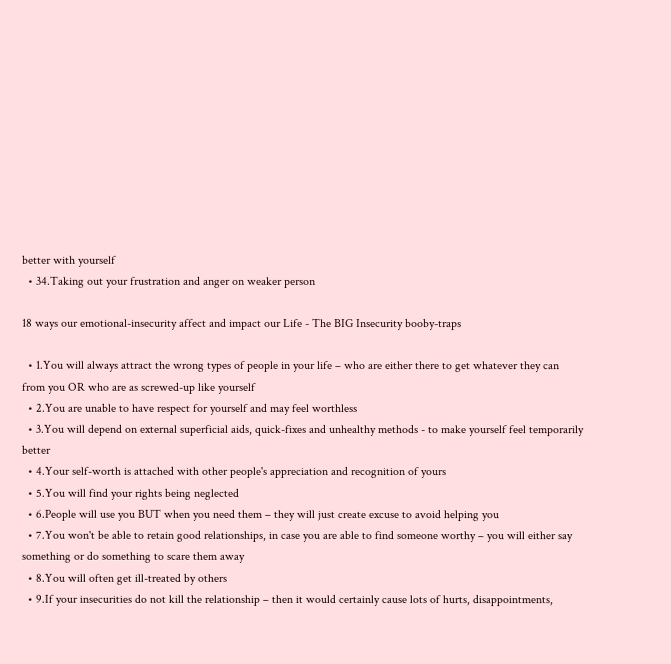better with yourself
  • 34.Taking out your frustration and anger on weaker person

18 ways our emotional-insecurity affect and impact our Life - The BIG Insecurity booby-traps

  • 1.You will always attract the wrong types of people in your life – who are either there to get whatever they can from you OR who are as screwed-up like yourself
  • 2.You are unable to have respect for yourself and may feel worthless
  • 3.You will depend on external superficial aids, quick-fixes and unhealthy methods - to make yourself feel temporarily better
  • 4.Your self-worth is attached with other people's appreciation and recognition of yours
  • 5.You will find your rights being neglected
  • 6.People will use you BUT when you need them – they will just create excuse to avoid helping you
  • 7.You won't be able to retain good relationships, in case you are able to find someone worthy – you will either say something or do something to scare them away
  • 8.You will often get ill-treated by others
  • 9.If your insecurities do not kill the relationship – then it would certainly cause lots of hurts, disappointments,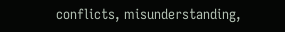conflicts, misunderstanding,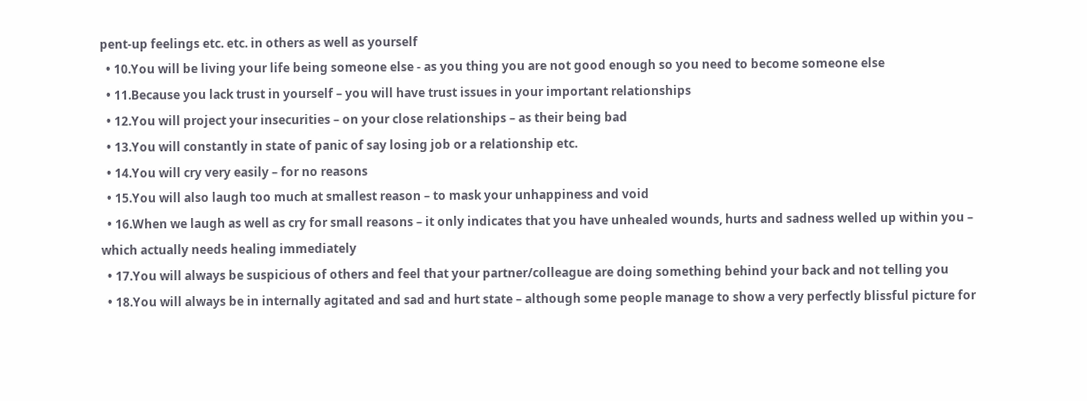pent-up feelings etc. etc. in others as well as yourself
  • 10.You will be living your life being someone else - as you thing you are not good enough so you need to become someone else
  • 11.Because you lack trust in yourself – you will have trust issues in your important relationships
  • 12.You will project your insecurities – on your close relationships – as their being bad
  • 13.You will constantly in state of panic of say losing job or a relationship etc.
  • 14.You will cry very easily – for no reasons
  • 15.You will also laugh too much at smallest reason – to mask your unhappiness and void
  • 16.When we laugh as well as cry for small reasons – it only indicates that you have unhealed wounds, hurts and sadness welled up within you – which actually needs healing immediately
  • 17.You will always be suspicious of others and feel that your partner/colleague are doing something behind your back and not telling you
  • 18.You will always be in internally agitated and sad and hurt state – although some people manage to show a very perfectly blissful picture for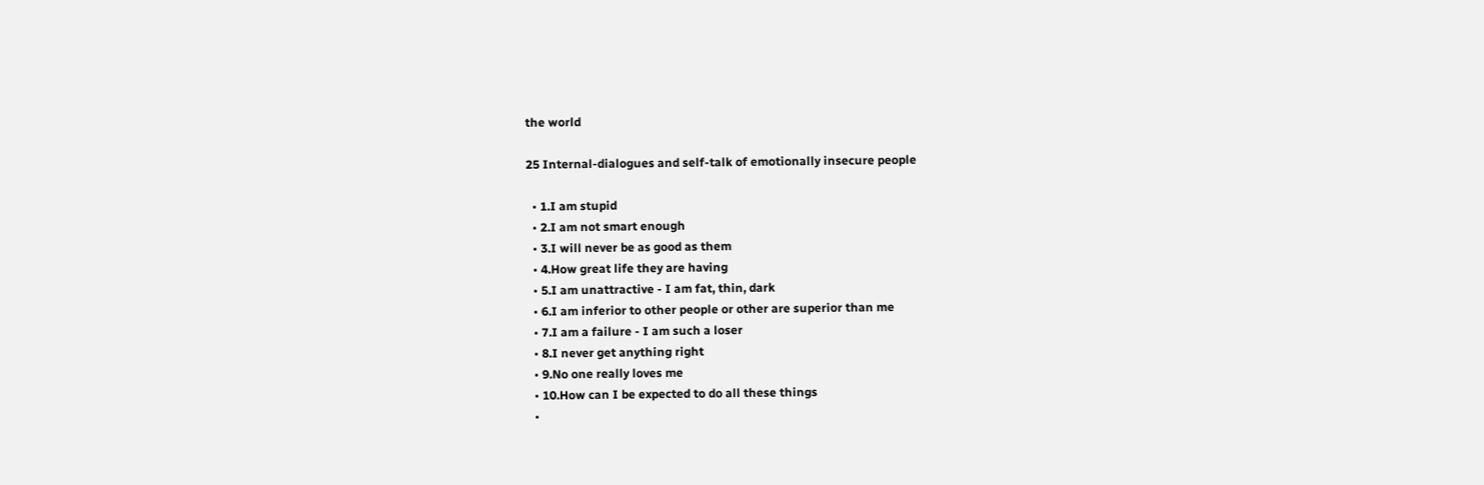the world

25 Internal-dialogues and self-talk of emotionally insecure people

  • 1.I am stupid
  • 2.I am not smart enough
  • 3.I will never be as good as them
  • 4.How great life they are having
  • 5.I am unattractive - I am fat, thin, dark
  • 6.I am inferior to other people or other are superior than me
  • 7.I am a failure - I am such a loser
  • 8.I never get anything right
  • 9.No one really loves me
  • 10.How can I be expected to do all these things
  •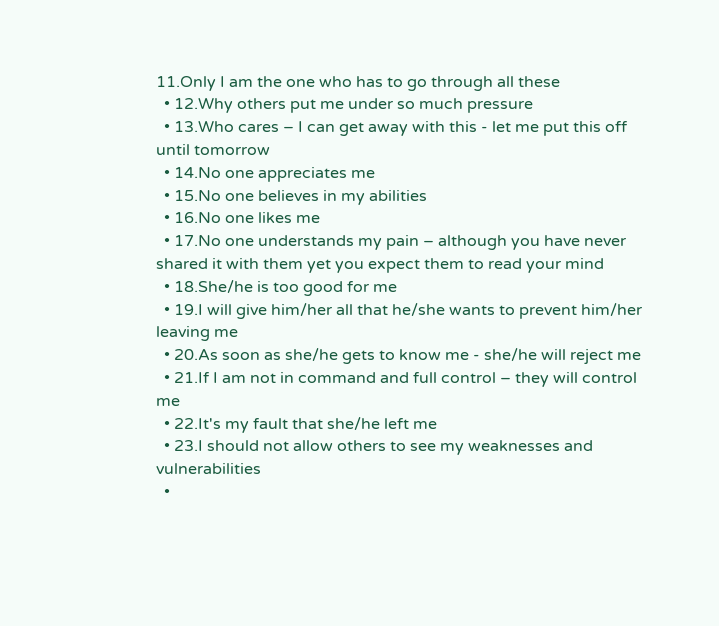11.Only I am the one who has to go through all these
  • 12.Why others put me under so much pressure
  • 13.Who cares – I can get away with this - let me put this off until tomorrow
  • 14.No one appreciates me
  • 15.No one believes in my abilities
  • 16.No one likes me
  • 17.No one understands my pain – although you have never shared it with them yet you expect them to read your mind
  • 18.She/he is too good for me
  • 19.I will give him/her all that he/she wants to prevent him/her leaving me
  • 20.As soon as she/he gets to know me - she/he will reject me
  • 21.If I am not in command and full control – they will control me
  • 22.It's my fault that she/he left me
  • 23.I should not allow others to see my weaknesses and vulnerabilities
  •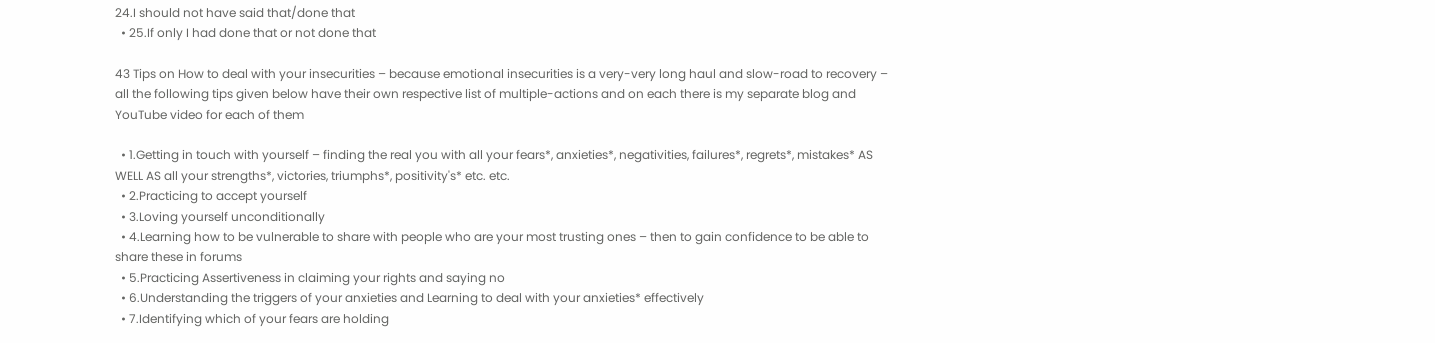24.I should not have said that/done that
  • 25.If only I had done that or not done that

43 Tips on How to deal with your insecurities – because emotional insecurities is a very-very long haul and slow-road to recovery – all the following tips given below have their own respective list of multiple-actions and on each there is my separate blog and YouTube video for each of them

  • 1.Getting in touch with yourself – finding the real you with all your fears*, anxieties*, negativities, failures*, regrets*, mistakes* AS WELL AS all your strengths*, victories, triumphs*, positivity's* etc. etc.
  • 2.Practicing to accept yourself
  • 3.Loving yourself unconditionally
  • 4.Learning how to be vulnerable to share with people who are your most trusting ones – then to gain confidence to be able to share these in forums
  • 5.Practicing Assertiveness in claiming your rights and saying no
  • 6.Understanding the triggers of your anxieties and Learning to deal with your anxieties* effectively
  • 7.Identifying which of your fears are holding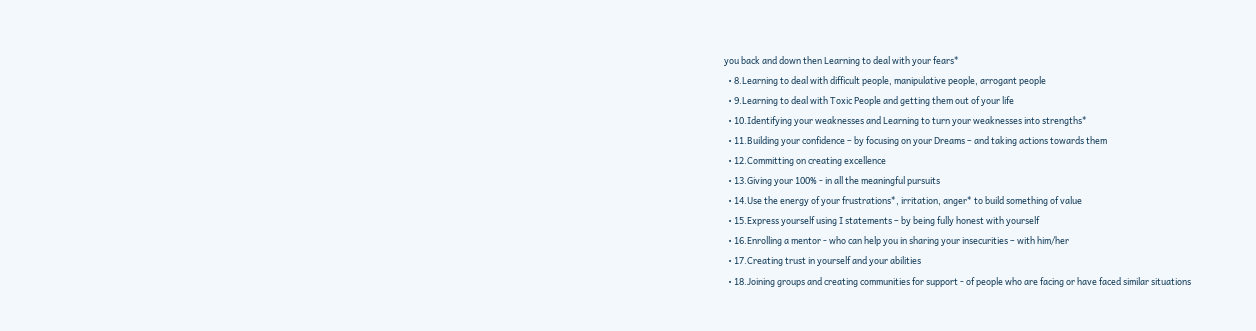you back and down then Learning to deal with your fears*
  • 8.Learning to deal with difficult people, manipulative people, arrogant people
  • 9.Learning to deal with Toxic People and getting them out of your life
  • 10.Identifying your weaknesses and Learning to turn your weaknesses into strengths*
  • 11.Building your confidence – by focusing on your Dreams – and taking actions towards them
  • 12.Committing on creating excellence
  • 13.Giving your 100% - in all the meaningful pursuits
  • 14.Use the energy of your frustrations*, irritation, anger* to build something of value
  • 15.Express yourself using I statements – by being fully honest with yourself
  • 16.Enrolling a mentor - who can help you in sharing your insecurities – with him/her
  • 17.Creating trust in yourself and your abilities
  • 18.Joining groups and creating communities for support - of people who are facing or have faced similar situations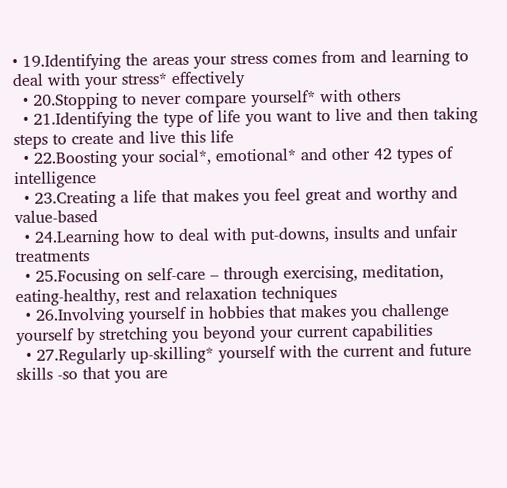• 19.Identifying the areas your stress comes from and learning to deal with your stress* effectively
  • 20.Stopping to never compare yourself* with others
  • 21.Identifying the type of life you want to live and then taking steps to create and live this life
  • 22.Boosting your social*, emotional* and other 42 types of intelligence
  • 23.Creating a life that makes you feel great and worthy and value-based
  • 24.Learning how to deal with put-downs, insults and unfair treatments
  • 25.Focusing on self-care – through exercising, meditation, eating-healthy, rest and relaxation techniques
  • 26.Involving yourself in hobbies that makes you challenge yourself by stretching you beyond your current capabilities
  • 27.Regularly up-skilling* yourself with the current and future skills -so that you are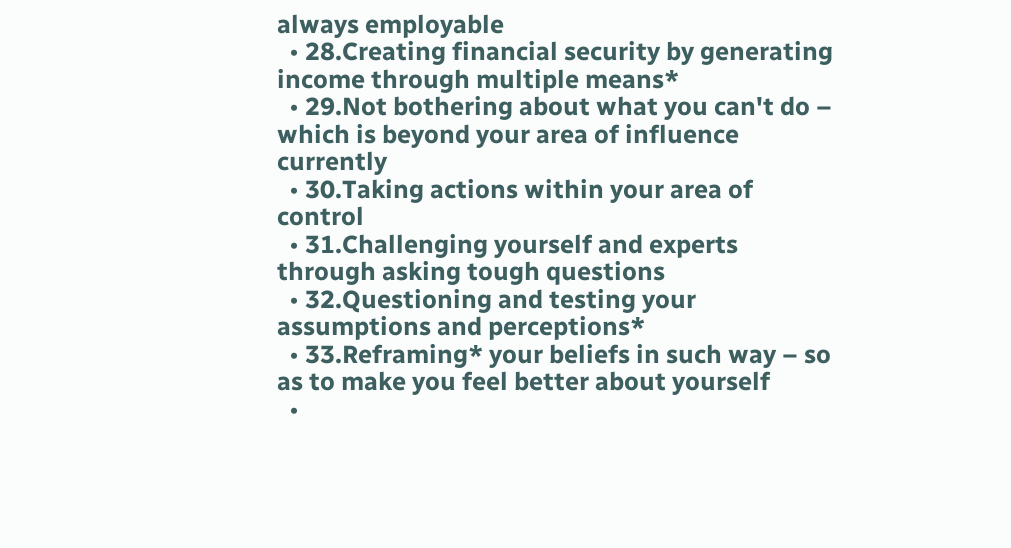always employable
  • 28.Creating financial security by generating income through multiple means*
  • 29.Not bothering about what you can't do – which is beyond your area of influence currently
  • 30.Taking actions within your area of control
  • 31.Challenging yourself and experts through asking tough questions
  • 32.Questioning and testing your assumptions and perceptions*
  • 33.Reframing* your beliefs in such way – so as to make you feel better about yourself
  •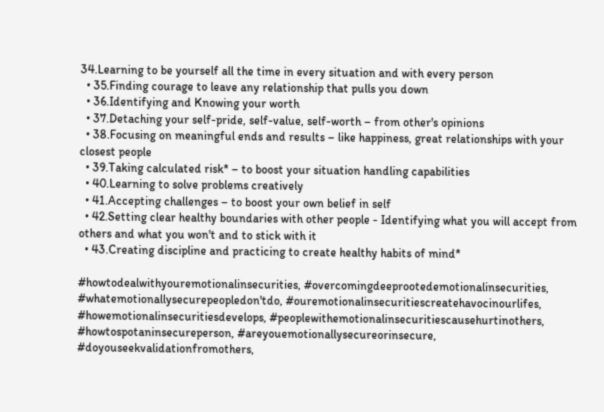34.Learning to be yourself all the time in every situation and with every person
  • 35.Finding courage to leave any relationship that pulls you down
  • 36.Identifying and Knowing your worth
  • 37.Detaching your self-pride, self-value, self-worth – from other's opinions
  • 38.Focusing on meaningful ends and results – like happiness, great relationships with your closest people
  • 39.Taking calculated risk* – to boost your situation handling capabilities
  • 40.Learning to solve problems creatively
  • 41.Accepting challenges – to boost your own belief in self
  • 42.Setting clear healthy boundaries with other people - Identifying what you will accept from others and what you won't and to stick with it
  • 43.Creating discipline and practicing to create healthy habits of mind*

#howtodealwithyouremotionalinsecurities, #overcomingdeeprootedemotionalinsecurities, #whatemotionallysecurepeopledon'tdo, #ouremotionalinsecuritiescreatehavocinourlifes, #howemotionalinsecuritiesdevelops, #peoplewithemotionalinsecuritiescausehurtinothers, #howtospotaninsecureperson, #areyouemotionallysecureorinsecure, #doyouseekvalidationfromothers,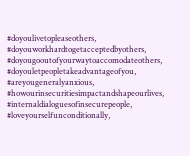#doyoulivetopleaseothers, #doyouworkhardtogetacceptedbyothers, #doyougooutofyourwaytoaccomodateothers, #doyouletpeopletakeadvantageofyou, #areyougeneralyanxious, #howourinsecuritiesimpactandshapeourlives, #internaldialoguesofinsecurepeople, #loveyourselfunconditionally,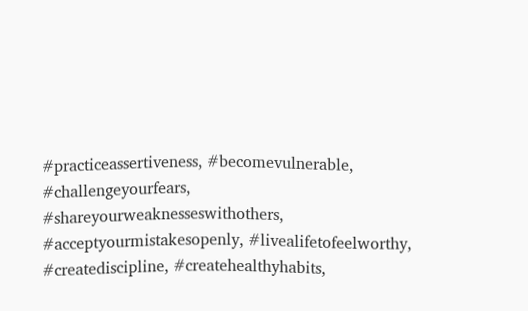#practiceassertiveness, #becomevulnerable, #challengeyourfears, #shareyourweaknesseswithothers, #acceptyourmistakesopenly, #livealifetofeelworthy, #creatediscipline, #createhealthyhabits,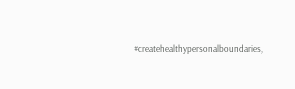#createhealthypersonalboundaries,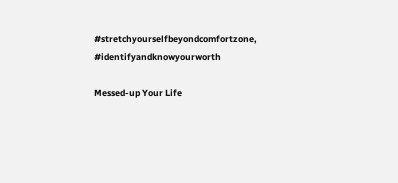#stretchyourselfbeyondcomfortzone, #identifyandknowyourworth

Messed-up Your Life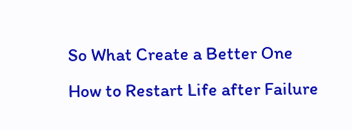So What Create a Better One
How to Restart Life after Failure